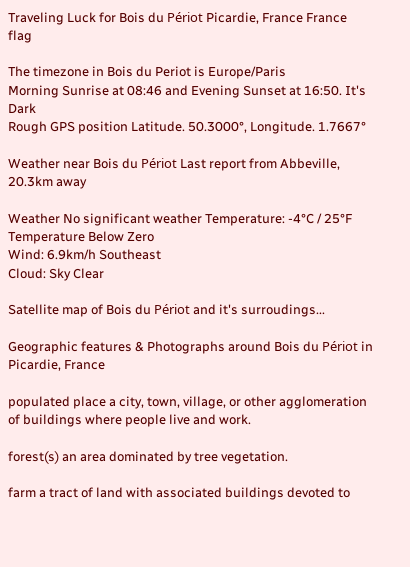Traveling Luck for Bois du Périot Picardie, France France flag

The timezone in Bois du Periot is Europe/Paris
Morning Sunrise at 08:46 and Evening Sunset at 16:50. It's Dark
Rough GPS position Latitude. 50.3000°, Longitude. 1.7667°

Weather near Bois du Périot Last report from Abbeville, 20.3km away

Weather No significant weather Temperature: -4°C / 25°F Temperature Below Zero
Wind: 6.9km/h Southeast
Cloud: Sky Clear

Satellite map of Bois du Périot and it's surroudings...

Geographic features & Photographs around Bois du Périot in Picardie, France

populated place a city, town, village, or other agglomeration of buildings where people live and work.

forest(s) an area dominated by tree vegetation.

farm a tract of land with associated buildings devoted to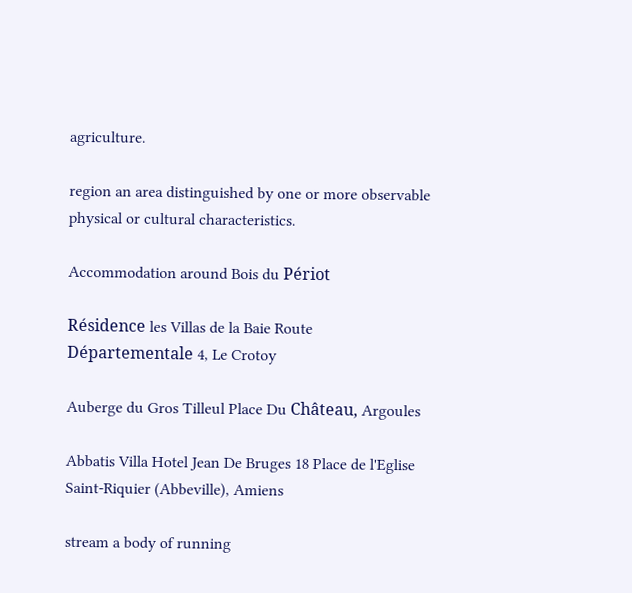agriculture.

region an area distinguished by one or more observable physical or cultural characteristics.

Accommodation around Bois du Périot

Résidence les Villas de la Baie Route Départementale 4, Le Crotoy

Auberge du Gros Tilleul Place Du Château, Argoules

Abbatis Villa Hotel Jean De Bruges 18 Place de l'Eglise Saint-Riquier (Abbeville), Amiens

stream a body of running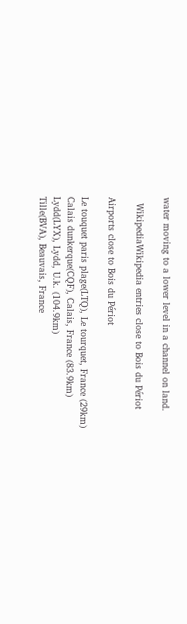water moving to a lower level in a channel on land.

  WikipediaWikipedia entries close to Bois du Périot

Airports close to Bois du Périot

Le touquet paris plage(LTQ), Le tourquet, France (29km)
Calais dunkerque(CQF), Calais, France (83.9km)
Lydd(LYX), Lydd, U.k. (104.9km)
Tille(BVA), Beauvais, France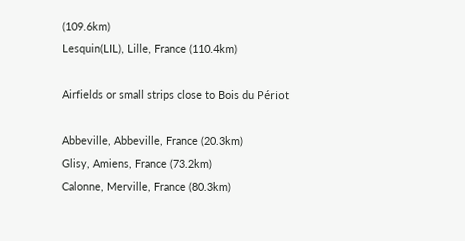(109.6km)
Lesquin(LIL), Lille, France (110.4km)

Airfields or small strips close to Bois du Périot

Abbeville, Abbeville, France (20.3km)
Glisy, Amiens, France (73.2km)
Calonne, Merville, France (80.3km)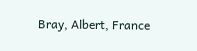Bray, Albert, France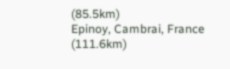(85.5km)
Epinoy, Cambrai, France (111.6km)